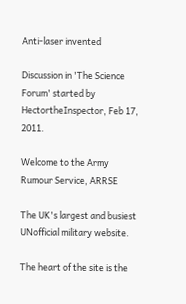Anti-laser invented

Discussion in 'The Science Forum' started by HectortheInspector, Feb 17, 2011.

Welcome to the Army Rumour Service, ARRSE

The UK's largest and busiest UNofficial military website.

The heart of the site is the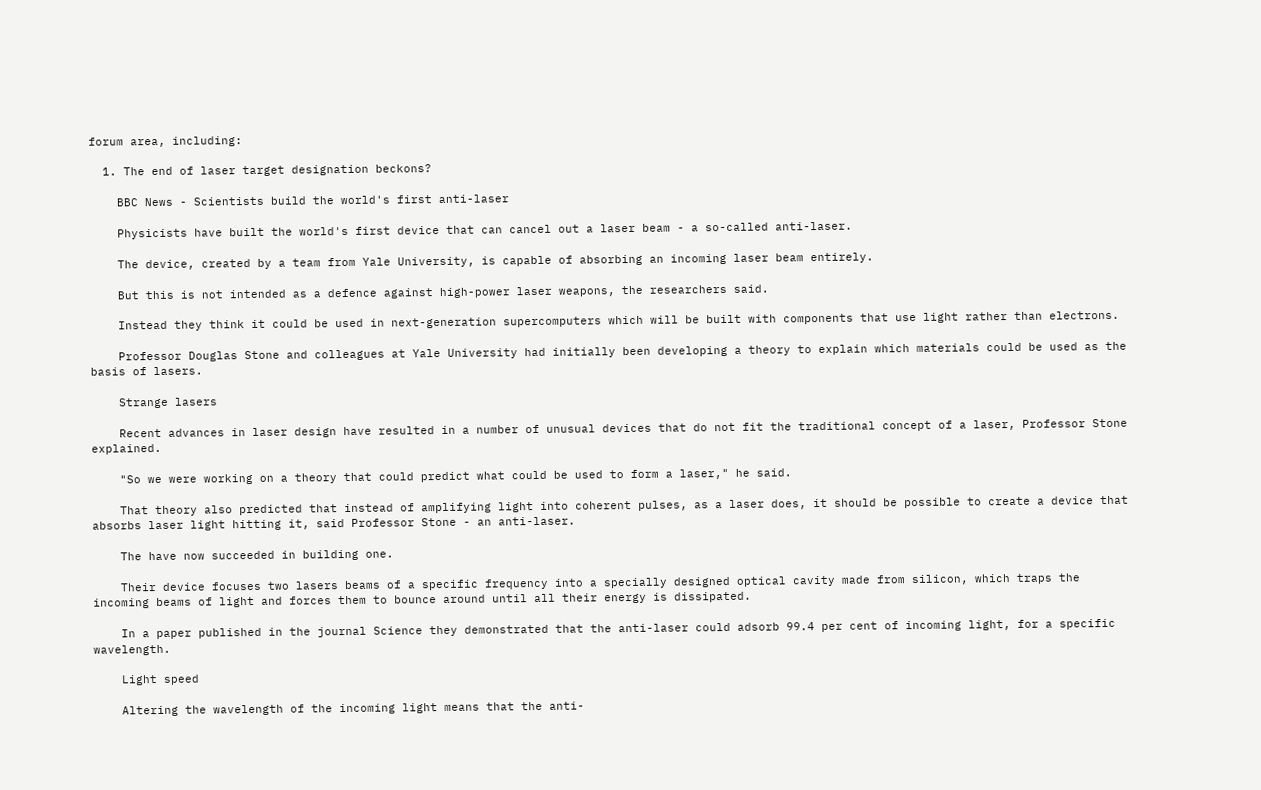forum area, including:

  1. The end of laser target designation beckons?

    BBC News - Scientists build the world's first anti-laser

    Physicists have built the world's first device that can cancel out a laser beam - a so-called anti-laser.

    The device, created by a team from Yale University, is capable of absorbing an incoming laser beam entirely.

    But this is not intended as a defence against high-power laser weapons, the researchers said.

    Instead they think it could be used in next-generation supercomputers which will be built with components that use light rather than electrons.

    Professor Douglas Stone and colleagues at Yale University had initially been developing a theory to explain which materials could be used as the basis of lasers.

    Strange lasers

    Recent advances in laser design have resulted in a number of unusual devices that do not fit the traditional concept of a laser, Professor Stone explained.

    "So we were working on a theory that could predict what could be used to form a laser," he said.

    That theory also predicted that instead of amplifying light into coherent pulses, as a laser does, it should be possible to create a device that absorbs laser light hitting it, said Professor Stone - an anti-laser.

    The have now succeeded in building one.

    Their device focuses two lasers beams of a specific frequency into a specially designed optical cavity made from silicon, which traps the incoming beams of light and forces them to bounce around until all their energy is dissipated.

    In a paper published in the journal Science they demonstrated that the anti-laser could adsorb 99.4 per cent of incoming light, for a specific wavelength.

    Light speed

    Altering the wavelength of the incoming light means that the anti-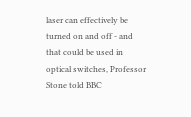laser can effectively be turned on and off - and that could be used in optical switches, Professor Stone told BBC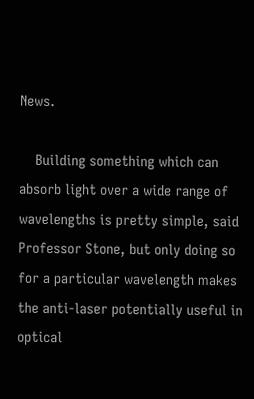News.

    Building something which can absorb light over a wide range of wavelengths is pretty simple, said Professor Stone, but only doing so for a particular wavelength makes the anti-laser potentially useful in optical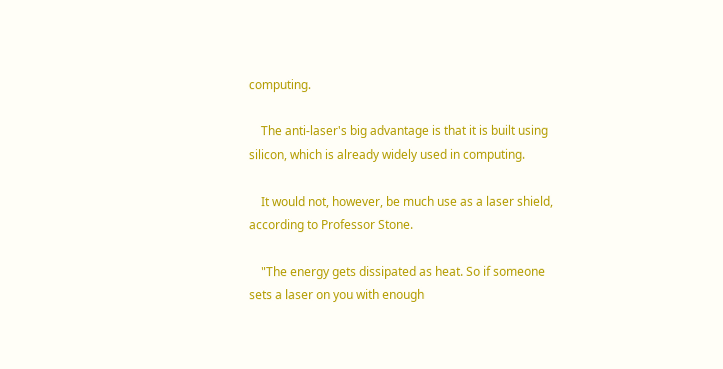computing.

    The anti-laser's big advantage is that it is built using silicon, which is already widely used in computing.

    It would not, however, be much use as a laser shield, according to Professor Stone.

    "The energy gets dissipated as heat. So if someone sets a laser on you with enough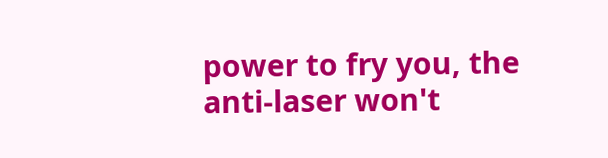power to fry you, the anti-laser won't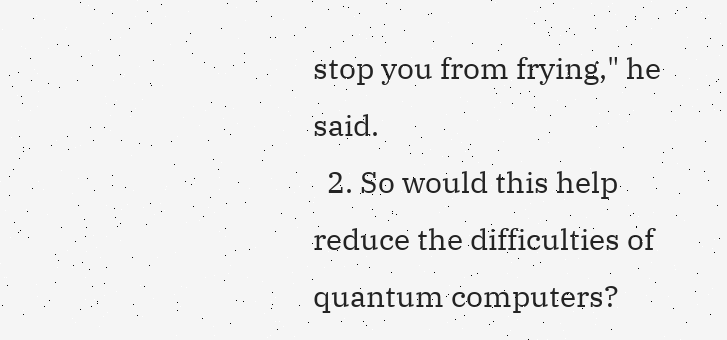stop you from frying," he said.
  2. So would this help reduce the difficulties of quantum computers?